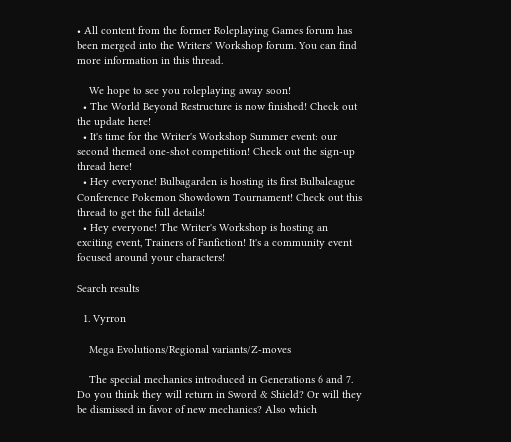• All content from the former Roleplaying Games forum has been merged into the Writers' Workshop forum. You can find more information in this thread.

    We hope to see you roleplaying away soon!
  • The World Beyond Restructure is now finished! Check out the update here!
  • It's time for the Writer's Workshop Summer event: our second themed one-shot competition! Check out the sign-up thread here!
  • Hey everyone! Bulbagarden is hosting its first Bulbaleague Conference Pokemon Showdown Tournament! Check out this thread to get the full details!
  • Hey everyone! The Writer's Workshop is hosting an exciting event, Trainers of Fanfiction! It's a community event focused around your characters!

Search results

  1. Vyrron

    Mega Evolutions/Regional variants/Z-moves

    The special mechanics introduced in Generations 6 and 7. Do you think they will return in Sword & Shield? Or will they be dismissed in favor of new mechanics? Also which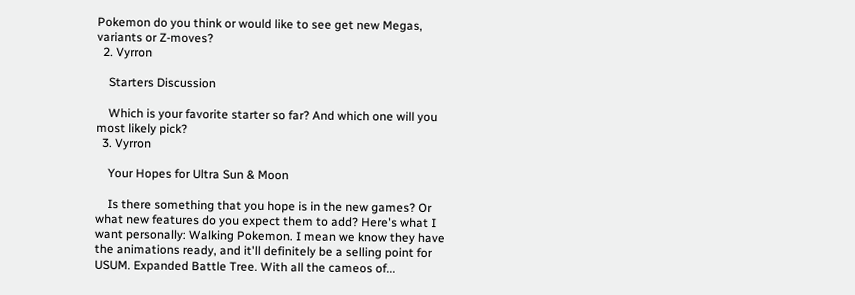Pokemon do you think or would like to see get new Megas, variants or Z-moves?
  2. Vyrron

    Starters Discussion

    Which is your favorite starter so far? And which one will you most likely pick?
  3. Vyrron

    Your Hopes for Ultra Sun & Moon

    Is there something that you hope is in the new games? Or what new features do you expect them to add? Here's what I want personally: Walking Pokemon. I mean we know they have the animations ready, and it'll definitely be a selling point for USUM. Expanded Battle Tree. With all the cameos of...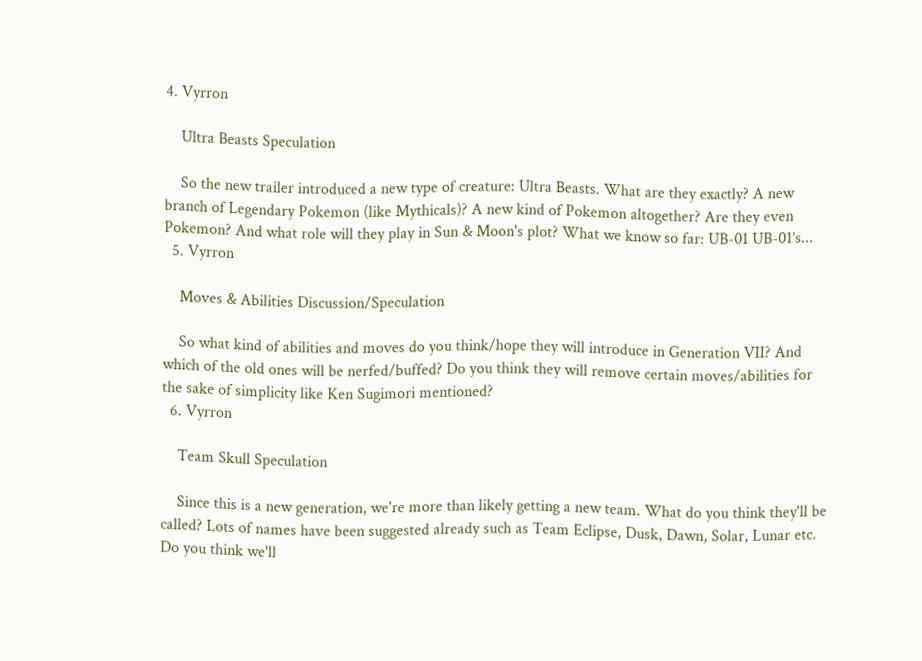4. Vyrron

    Ultra Beasts Speculation

    So the new trailer introduced a new type of creature: Ultra Beasts. What are they exactly? A new branch of Legendary Pokemon (like Mythicals)? A new kind of Pokemon altogether? Are they even Pokemon? And what role will they play in Sun & Moon's plot? What we know so far: UB-01 UB-01’s...
  5. Vyrron

    Moves & Abilities Discussion/Speculation

    So what kind of abilities and moves do you think/hope they will introduce in Generation VII? And which of the old ones will be nerfed/buffed? Do you think they will remove certain moves/abilities for the sake of simplicity like Ken Sugimori mentioned?
  6. Vyrron

    Team Skull Speculation

    Since this is a new generation, we're more than likely getting a new team. What do you think they'll be called? Lots of names have been suggested already such as Team Eclipse, Dusk, Dawn, Solar, Lunar etc. Do you think we'll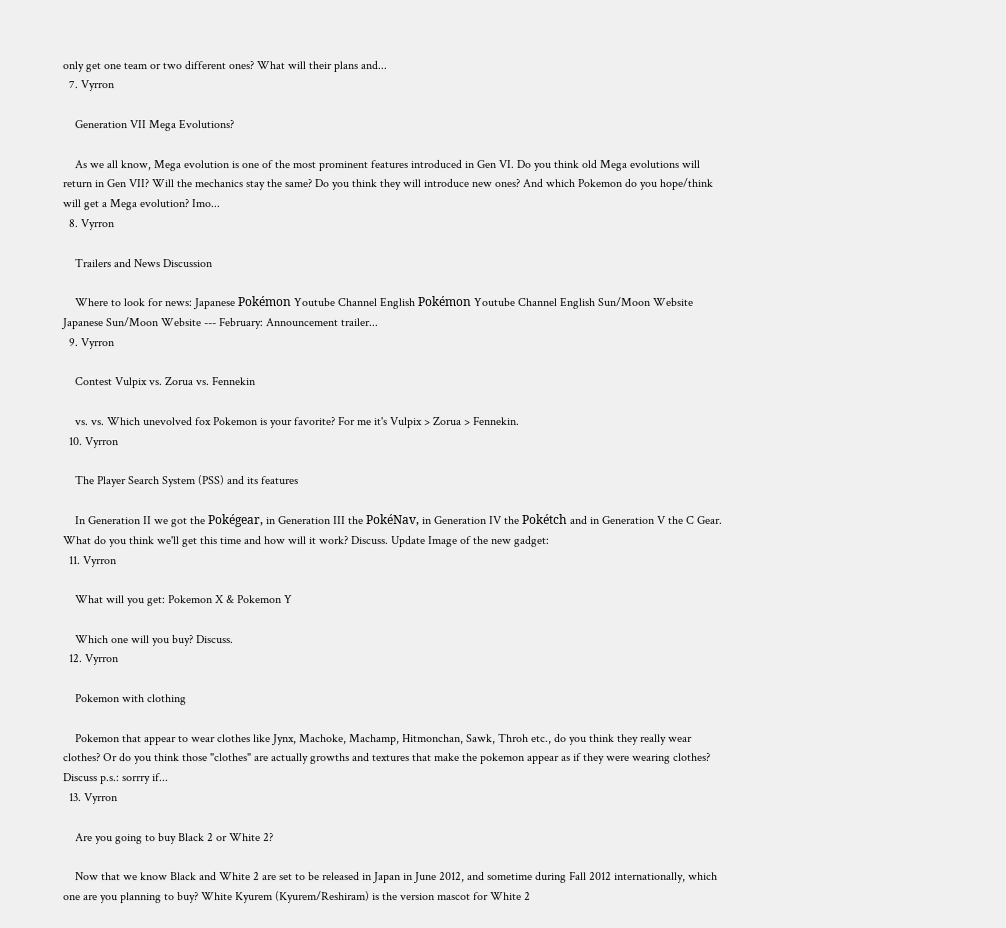only get one team or two different ones? What will their plans and...
  7. Vyrron

    Generation VII Mega Evolutions?

    As we all know, Mega evolution is one of the most prominent features introduced in Gen VI. Do you think old Mega evolutions will return in Gen VII? Will the mechanics stay the same? Do you think they will introduce new ones? And which Pokemon do you hope/think will get a Mega evolution? Imo...
  8. Vyrron

    Trailers and News Discussion

    Where to look for news: Japanese Pokémon Youtube Channel English Pokémon Youtube Channel English Sun/Moon Website Japanese Sun/Moon Website --- February: Announcement trailer...
  9. Vyrron

    Contest Vulpix vs. Zorua vs. Fennekin

    vs. vs. Which unevolved fox Pokemon is your favorite? For me it's Vulpix > Zorua > Fennekin.
  10. Vyrron

    The Player Search System (PSS) and its features

    In Generation II we got the Pokégear, in Generation III the PokéNav, in Generation IV the Pokétch and in Generation V the C Gear. What do you think we'll get this time and how will it work? Discuss. Update Image of the new gadget:
  11. Vyrron

    What will you get: Pokemon X & Pokemon Y

    Which one will you buy? Discuss.
  12. Vyrron

    Pokemon with clothing

    Pokemon that appear to wear clothes like Jynx, Machoke, Machamp, Hitmonchan, Sawk, Throh etc., do you think they really wear clothes? Or do you think those "clothes" are actually growths and textures that make the pokemon appear as if they were wearing clothes? Discuss p.s.: sorrry if...
  13. Vyrron

    Are you going to buy Black 2 or White 2?

    Now that we know Black and White 2 are set to be released in Japan in June 2012, and sometime during Fall 2012 internationally, which one are you planning to buy? White Kyurem (Kyurem/Reshiram) is the version mascot for White 2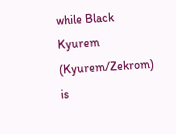while Black Kyurem (Kyurem/Zekrom) is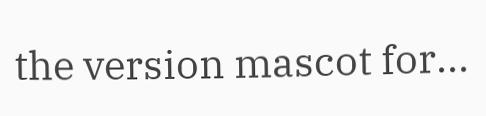the version mascot for...